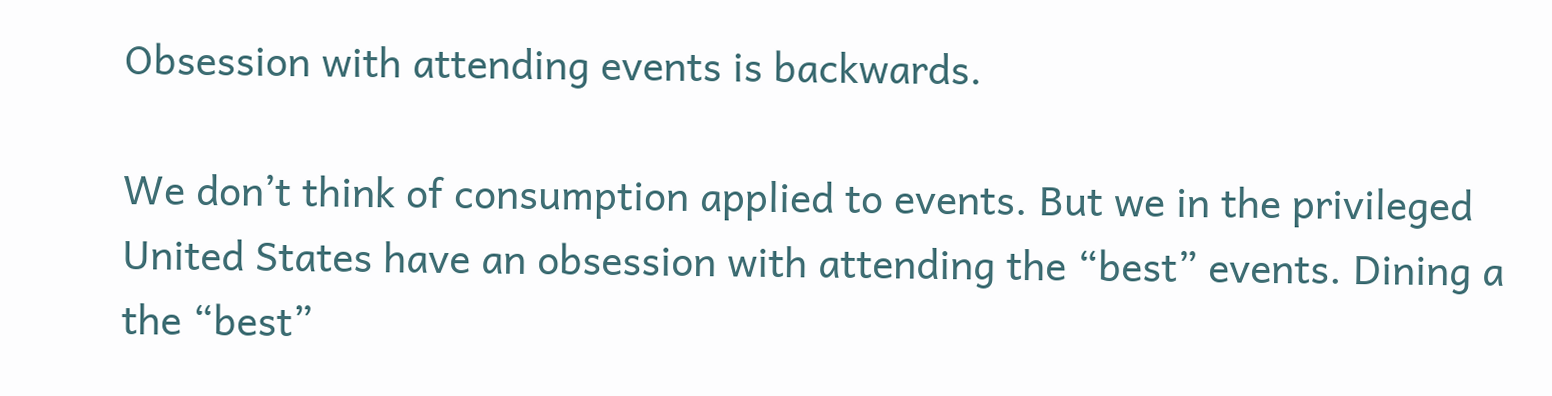Obsession with attending events is backwards.

We don’t think of consumption applied to events. But we in the privileged United States have an obsession with attending the “best” events. Dining a the “best”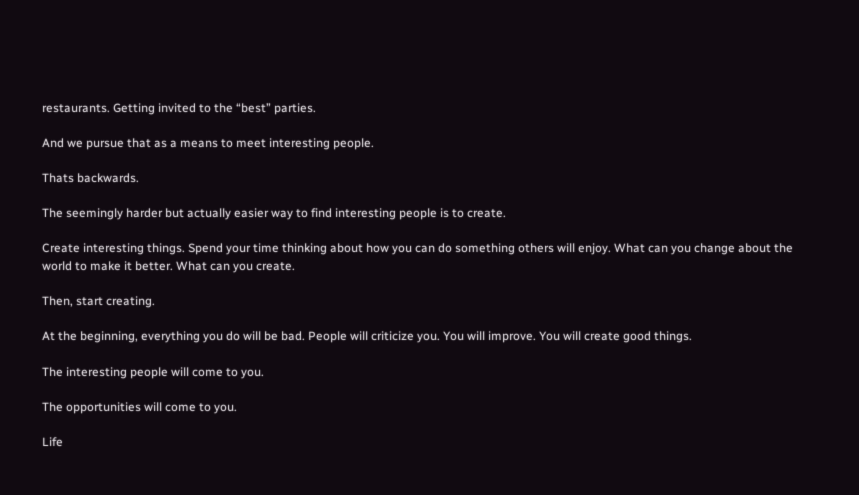restaurants. Getting invited to the “best” parties.

And we pursue that as a means to meet interesting people.

Thats backwards.

The seemingly harder but actually easier way to find interesting people is to create.

Create interesting things. Spend your time thinking about how you can do something others will enjoy. What can you change about the world to make it better. What can you create.

Then, start creating.

At the beginning, everything you do will be bad. People will criticize you. You will improve. You will create good things.

The interesting people will come to you.

The opportunities will come to you.

Life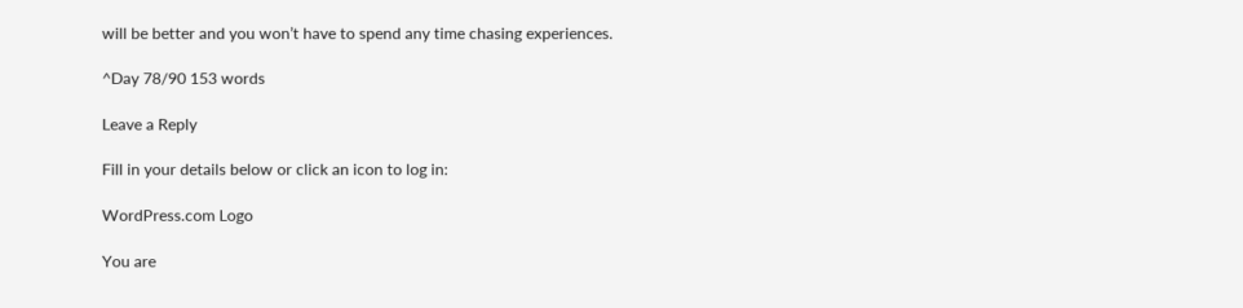will be better and you won’t have to spend any time chasing experiences.

^Day 78/90 153 words

Leave a Reply

Fill in your details below or click an icon to log in:

WordPress.com Logo

You are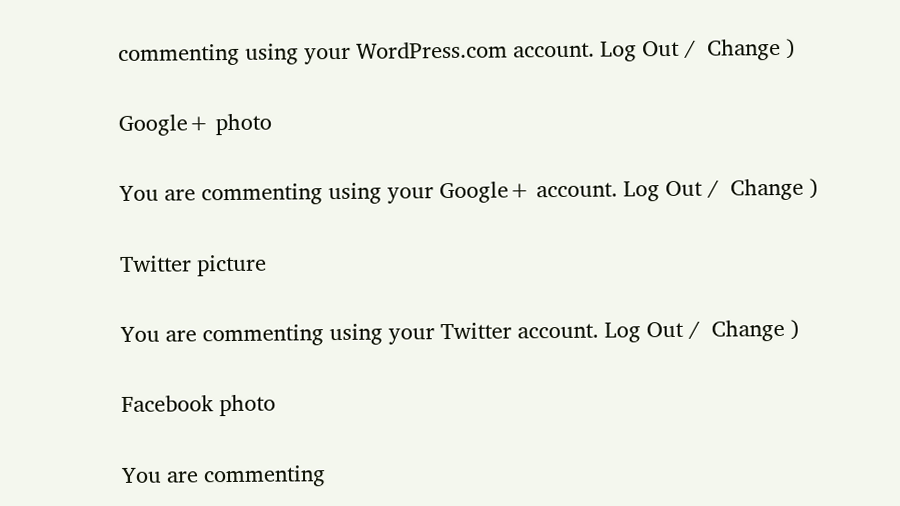commenting using your WordPress.com account. Log Out /  Change )

Google+ photo

You are commenting using your Google+ account. Log Out /  Change )

Twitter picture

You are commenting using your Twitter account. Log Out /  Change )

Facebook photo

You are commenting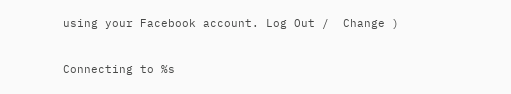using your Facebook account. Log Out /  Change )


Connecting to %s